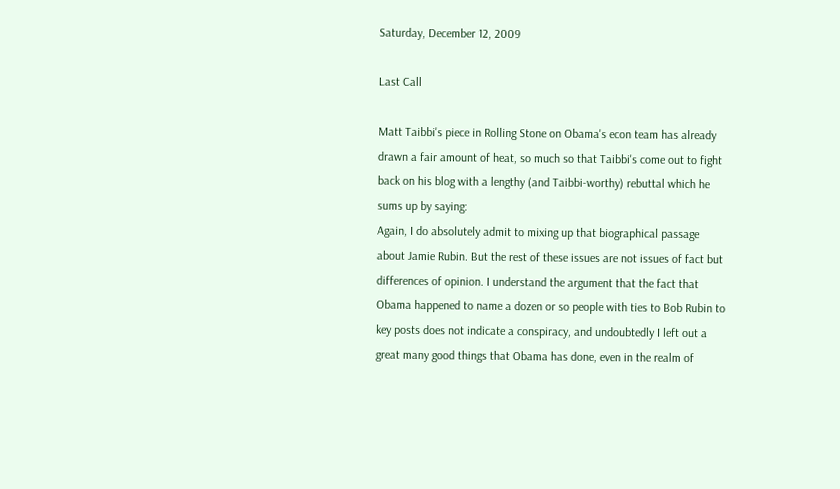Saturday, December 12, 2009

Last Call

Matt Taibbi's piece in Rolling Stone on Obama's econ team has already drawn a fair amount of heat, so much so that Taibbi's come out to fight back on his blog with a lengthy (and Taibbi-worthy) rebuttal which he sums up by saying:
Again, I do absolutely admit to mixing up that biographical passage about Jamie Rubin. But the rest of these issues are not issues of fact but differences of opinion. I understand the argument that the fact that Obama happened to name a dozen or so people with ties to Bob Rubin to key posts does not indicate a conspiracy, and undoubtedly I left out a great many good things that Obama has done, even in the realm of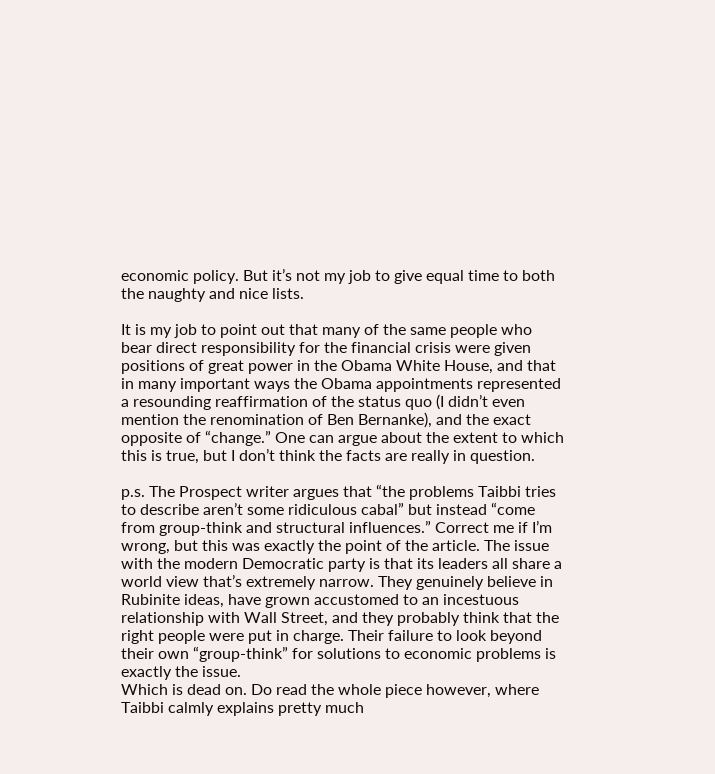economic policy. But it’s not my job to give equal time to both the naughty and nice lists.

It is my job to point out that many of the same people who bear direct responsibility for the financial crisis were given positions of great power in the Obama White House, and that in many important ways the Obama appointments represented a resounding reaffirmation of the status quo (I didn’t even mention the renomination of Ben Bernanke), and the exact opposite of “change.” One can argue about the extent to which this is true, but I don’t think the facts are really in question.

p.s. The Prospect writer argues that “the problems Taibbi tries to describe aren’t some ridiculous cabal” but instead “come from group-think and structural influences.” Correct me if I’m wrong, but this was exactly the point of the article. The issue with the modern Democratic party is that its leaders all share a world view that’s extremely narrow. They genuinely believe in Rubinite ideas, have grown accustomed to an incestuous relationship with Wall Street, and they probably think that the right people were put in charge. Their failure to look beyond their own “group-think” for solutions to economic problems is exactly the issue.
Which is dead on. Do read the whole piece however, where Taibbi calmly explains pretty much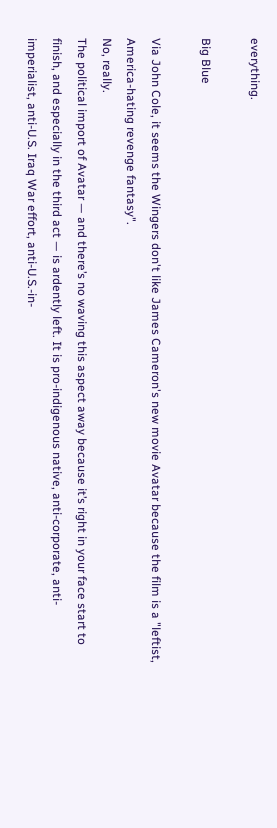everything.

Big Blue

Via John Cole, it seems the Wingers don't like James Cameron's new movie Avatar because the film is a "leftist, America-hating revenge fantasy".
No, really.
The political import of Avatar — and there’s no waving this aspect away because it’s right in your face start to finish, and especially in the third act — is ardently left. It is pro-indigenous native, anti-corporate, anti-imperialist, anti-U.S. Iraq War effort, anti-U.S.-in-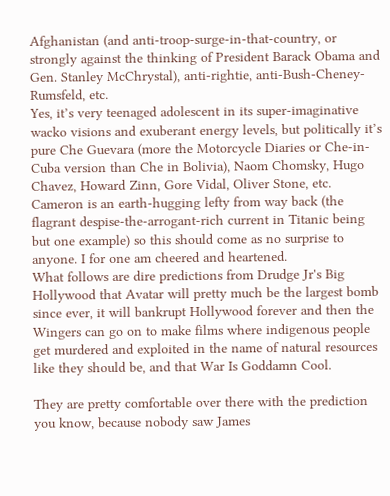Afghanistan (and anti-troop-surge-in-that-country, or strongly against the thinking of President Barack Obama and Gen. Stanley McChrystal), anti-rightie, anti-Bush-Cheney-Rumsfeld, etc.
Yes, it’s very teenaged adolescent in its super-imaginative wacko visions and exuberant energy levels, but politically it’s pure Che Guevara (more the Motorcycle Diaries or Che-in-Cuba version than Che in Bolivia), Naom Chomsky, Hugo Chavez, Howard Zinn, Gore Vidal, Oliver Stone, etc. Cameron is an earth-hugging lefty from way back (the flagrant despise-the-arrogant-rich current in Titanic being but one example) so this should come as no surprise to anyone. I for one am cheered and heartened.
What follows are dire predictions from Drudge Jr's Big Hollywood that Avatar will pretty much be the largest bomb since ever, it will bankrupt Hollywood forever and then the Wingers can go on to make films where indigenous people get murdered and exploited in the name of natural resources like they should be, and that War Is Goddamn Cool.

They are pretty comfortable over there with the prediction you know, because nobody saw James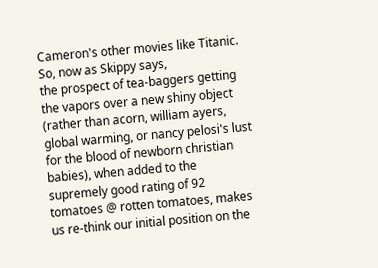Cameron's other movies like Titanic.  So, now as Skippy says,
the prospect of tea-baggers getting the vapors over a new shiny object (rather than acorn, william ayers, global warming, or nancy pelosi's lust for the blood of newborn christian babies), when added to the supremely good rating of 92 tomatoes @ rotten tomatoes, makes us re-think our initial position on the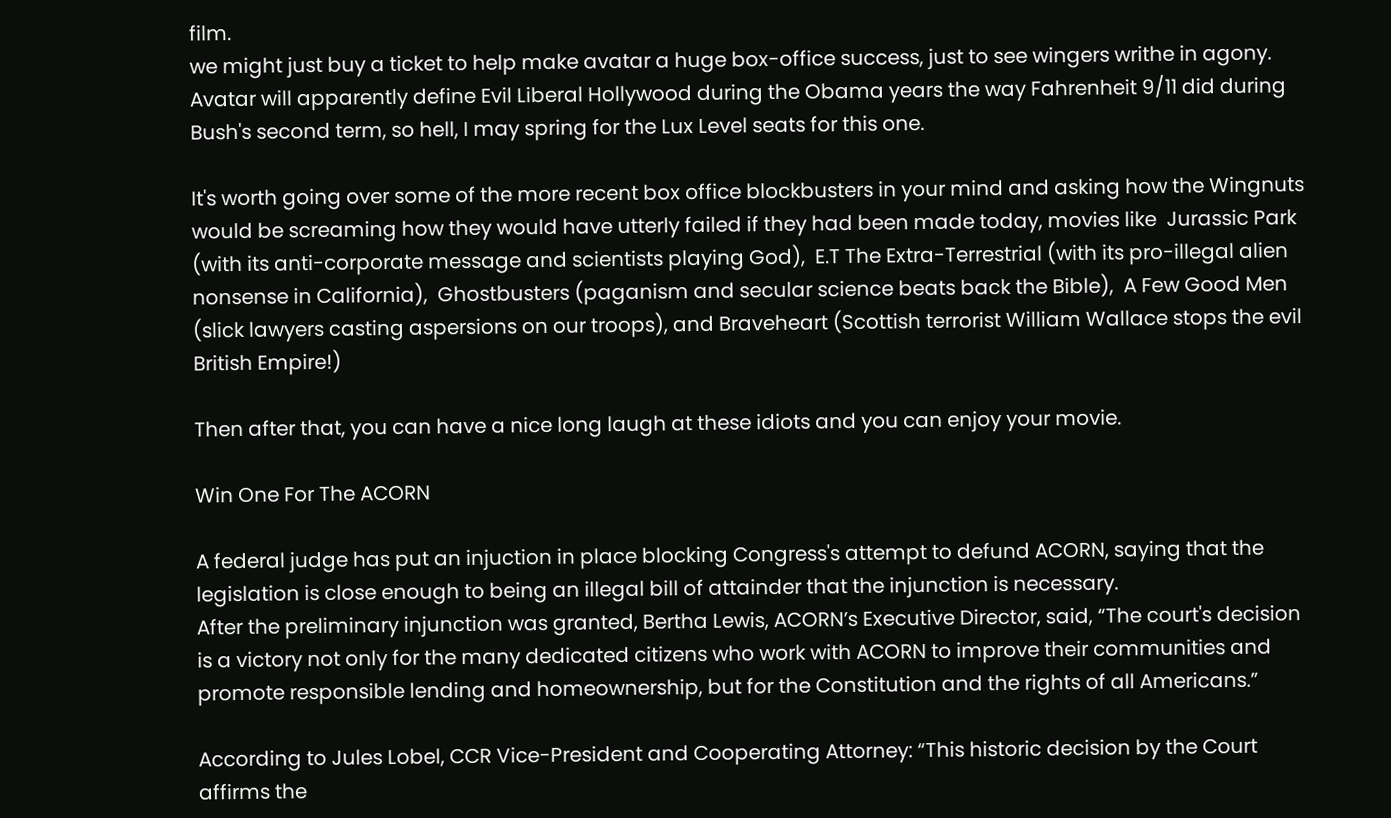film.
we might just buy a ticket to help make avatar a huge box-office success, just to see wingers writhe in agony.
Avatar will apparently define Evil Liberal Hollywood during the Obama years the way Fahrenheit 9/11 did during Bush's second term, so hell, I may spring for the Lux Level seats for this one.

It's worth going over some of the more recent box office blockbusters in your mind and asking how the Wingnuts would be screaming how they would have utterly failed if they had been made today, movies like  Jurassic Park (with its anti-corporate message and scientists playing God),  E.T The Extra-Terrestrial (with its pro-illegal alien nonsense in California),  Ghostbusters (paganism and secular science beats back the Bible),  A Few Good Men (slick lawyers casting aspersions on our troops), and Braveheart (Scottish terrorist William Wallace stops the evil British Empire!)

Then after that, you can have a nice long laugh at these idiots and you can enjoy your movie.

Win One For The ACORN

A federal judge has put an injuction in place blocking Congress's attempt to defund ACORN, saying that the legislation is close enough to being an illegal bill of attainder that the injunction is necessary.
After the preliminary injunction was granted, Bertha Lewis, ACORN’s Executive Director, said, “The court's decision is a victory not only for the many dedicated citizens who work with ACORN to improve their communities and promote responsible lending and homeownership, but for the Constitution and the rights of all Americans.”

According to Jules Lobel, CCR Vice-President and Cooperating Attorney: “This historic decision by the Court affirms the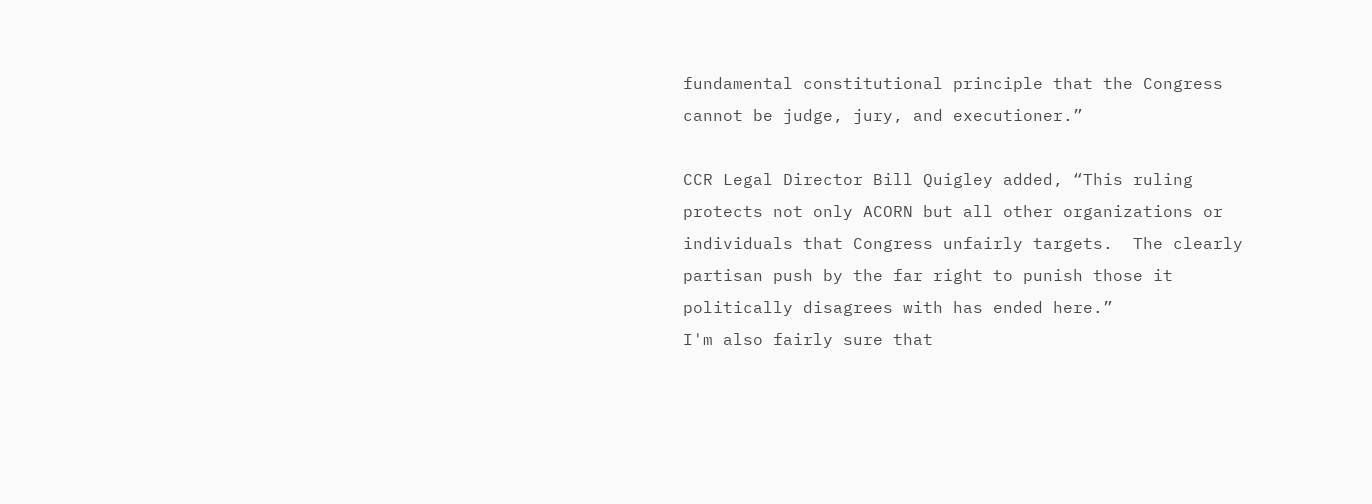fundamental constitutional principle that the Congress cannot be judge, jury, and executioner.”

CCR Legal Director Bill Quigley added, “This ruling protects not only ACORN but all other organizations or individuals that Congress unfairly targets.  The clearly partisan push by the far right to punish those it politically disagrees with has ended here.”
I'm also fairly sure that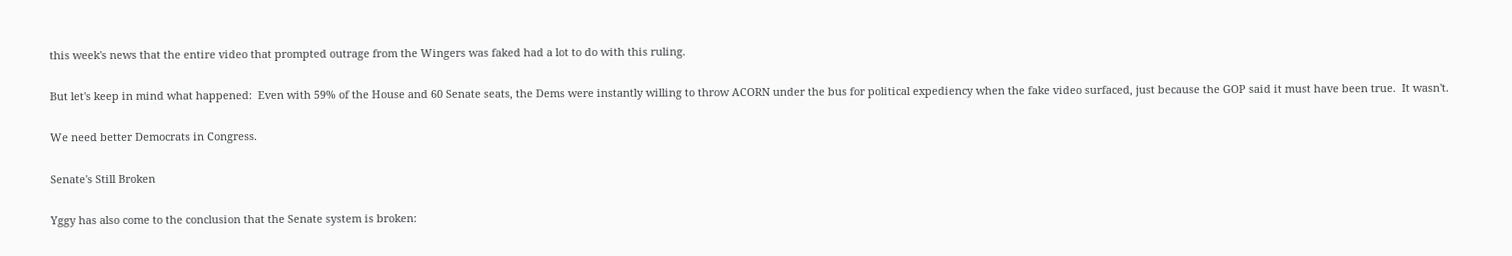this week's news that the entire video that prompted outrage from the Wingers was faked had a lot to do with this ruling.

But let's keep in mind what happened:  Even with 59% of the House and 60 Senate seats, the Dems were instantly willing to throw ACORN under the bus for political expediency when the fake video surfaced, just because the GOP said it must have been true.  It wasn't.

We need better Democrats in Congress.

Senate's Still Broken

Yggy has also come to the conclusion that the Senate system is broken: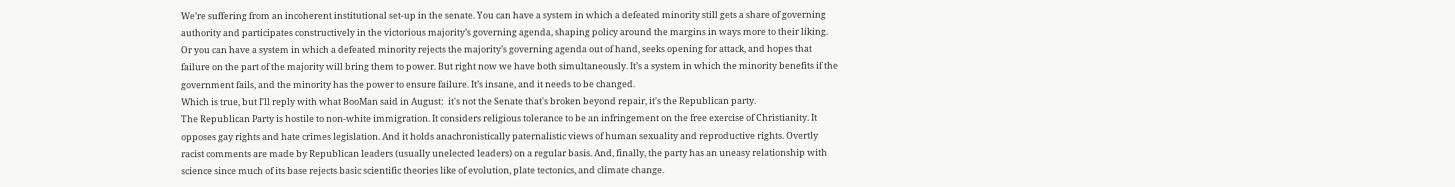We’re suffering from an incoherent institutional set-up in the senate. You can have a system in which a defeated minority still gets a share of governing authority and participates constructively in the victorious majority’s governing agenda, shaping policy around the margins in ways more to their liking. Or you can have a system in which a defeated minority rejects the majority’s governing agenda out of hand, seeks opening for attack, and hopes that failure on the part of the majority will bring them to power. But right now we have both simultaneously. It’s a system in which the minority benefits if the government fails, and the minority has the power to ensure failure. It’s insane, and it needs to be changed.
Which is true, but I'll reply with what BooMan said in August:  it's not the Senate that's broken beyond repair, it's the Republican party.
The Republican Party is hostile to non-white immigration. It considers religious tolerance to be an infringement on the free exercise of Christianity. It opposes gay rights and hate crimes legislation. And it holds anachronistically paternalistic views of human sexuality and reproductive rights. Overtly racist comments are made by Republican leaders (usually unelected leaders) on a regular basis. And, finally, the party has an uneasy relationship with science since much of its base rejects basic scientific theories like of evolution, plate tectonics, and climate change.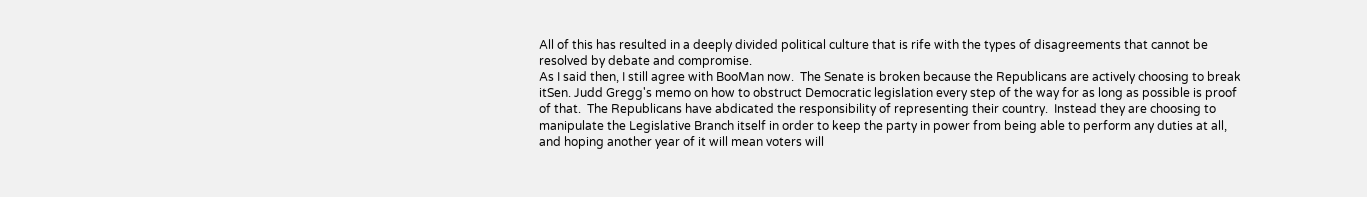All of this has resulted in a deeply divided political culture that is rife with the types of disagreements that cannot be resolved by debate and compromise.
As I said then, I still agree with BooMan now.  The Senate is broken because the Republicans are actively choosing to break itSen. Judd Gregg's memo on how to obstruct Democratic legislation every step of the way for as long as possible is proof of that.  The Republicans have abdicated the responsibility of representing their country.  Instead they are choosing to manipulate the Legislative Branch itself in order to keep the party in power from being able to perform any duties at all, and hoping another year of it will mean voters will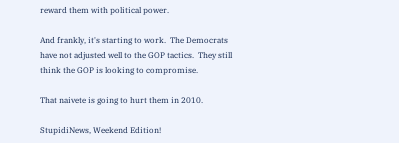reward them with political power.

And frankly, it's starting to work.  The Democrats have not adjusted well to the GOP tactics.  They still think the GOP is looking to compromise.

That naivete is going to hurt them in 2010.

StupidiNews, Weekend Edition!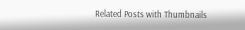Related Posts with Thumbnails